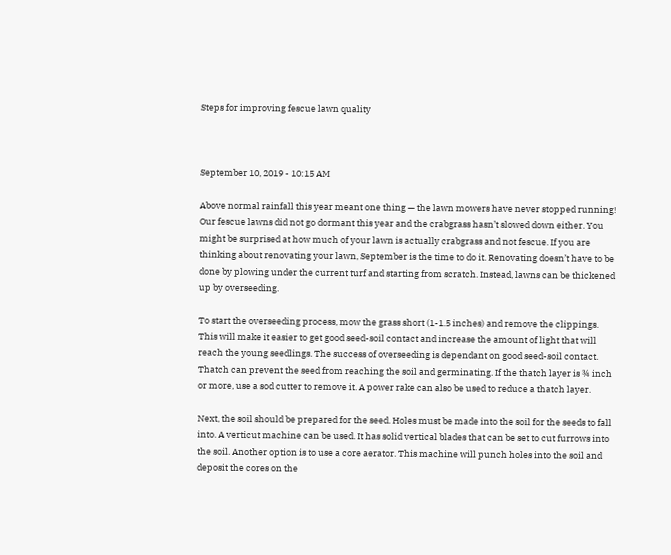Steps for improving fescue lawn quality



September 10, 2019 - 10:15 AM

Above normal rainfall this year meant one thing — the lawn mowers have never stopped running! Our fescue lawns did not go dormant this year and the crabgrass hasn’t slowed down either. You might be surprised at how much of your lawn is actually crabgrass and not fescue. If you are thinking about renovating your lawn, September is the time to do it. Renovating doesn’t have to be done by plowing under the current turf and starting from scratch. Instead, lawns can be thickened up by overseeding.

To start the overseeding process, mow the grass short (1-1.5 inches) and remove the clippings. This will make it easier to get good seed-soil contact and increase the amount of light that will reach the young seedlings. The success of overseeding is dependant on good seed-soil contact. Thatch can prevent the seed from reaching the soil and germinating. If the thatch layer is ¾ inch or more, use a sod cutter to remove it. A power rake can also be used to reduce a thatch layer.

Next, the soil should be prepared for the seed. Holes must be made into the soil for the seeds to fall into. A verticut machine can be used. It has solid vertical blades that can be set to cut furrows into the soil. Another option is to use a core aerator. This machine will punch holes into the soil and deposit the cores on the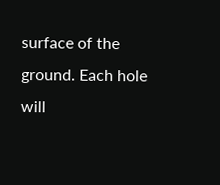surface of the ground. Each hole will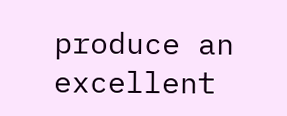produce an excellent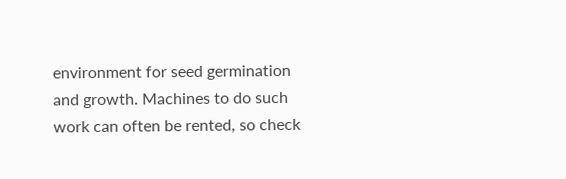environment for seed germination and growth. Machines to do such work can often be rented, so check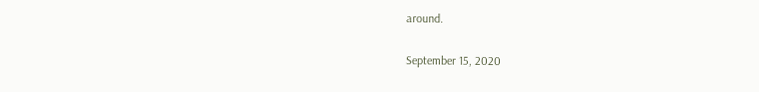around.

September 15, 2020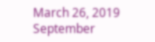March 26, 2019
September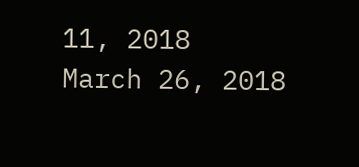11, 2018
March 26, 2018